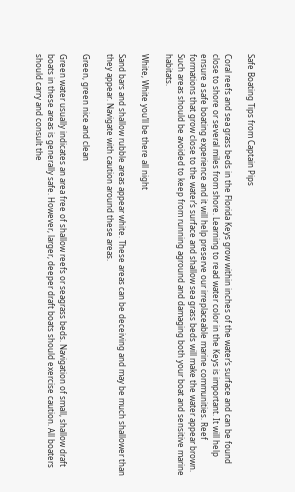Safe Boating Tips from Captain Pips

Coral reefs and sea grass beds in the Florida Keys grow within inches of the water’s surface and can be found close to shore or several miles from shore. Learning to read water color in the Keys is important. It will help ensure a safe boating experience and it will help preserve our irreplaceable marine communities. Reef formations that grow close to the water’s surface and shallow sea grass beds will make the water appear brown. Such areas should be avoided to keep from running aground and damaging both your boat and sensitive marine habitats.

White, White you’ll be there all night

Sand bars and shallow rubble areas appear white. These areas can be deceiving and may be much shallower than they appear. Navigate with caution around these areas.

Green, green nice and clean

Green water usually indicates an area free of shallow reefs or seagrass beds. Navigation of small, shallow draft boats in these areas is generally safe. However, larger, deeper draft boats should exercise caution. All boaters should carry and consult the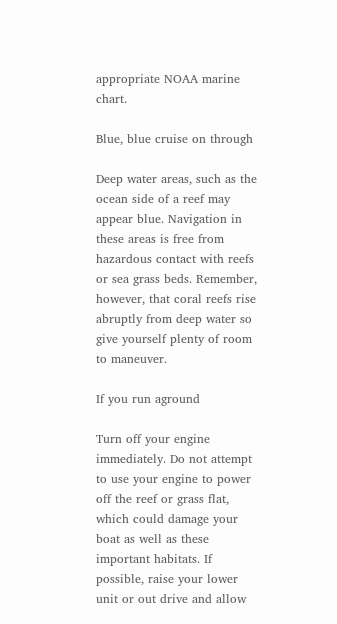appropriate NOAA marine chart.

Blue, blue cruise on through

Deep water areas, such as the ocean side of a reef may appear blue. Navigation in these areas is free from hazardous contact with reefs or sea grass beds. Remember, however, that coral reefs rise abruptly from deep water so give yourself plenty of room to maneuver.

If you run aground

Turn off your engine immediately. Do not attempt to use your engine to power off the reef or grass flat, which could damage your boat as well as these important habitats. If possible, raise your lower unit or out drive and allow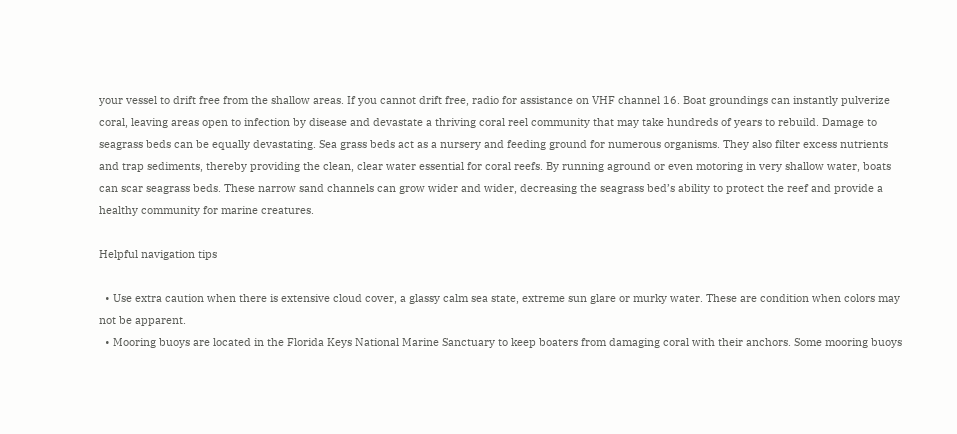your vessel to drift free from the shallow areas. If you cannot drift free, radio for assistance on VHF channel 16. Boat groundings can instantly pulverize coral, leaving areas open to infection by disease and devastate a thriving coral reel community that may take hundreds of years to rebuild. Damage to seagrass beds can be equally devastating. Sea grass beds act as a nursery and feeding ground for numerous organisms. They also filter excess nutrients and trap sediments, thereby providing the clean, clear water essential for coral reefs. By running aground or even motoring in very shallow water, boats can scar seagrass beds. These narrow sand channels can grow wider and wider, decreasing the seagrass bed’s ability to protect the reef and provide a healthy community for marine creatures.

Helpful navigation tips

  • Use extra caution when there is extensive cloud cover, a glassy calm sea state, extreme sun glare or murky water. These are condition when colors may not be apparent.
  • Mooring buoys are located in the Florida Keys National Marine Sanctuary to keep boaters from damaging coral with their anchors. Some mooring buoys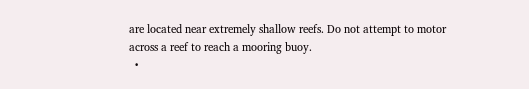are located near extremely shallow reefs. Do not attempt to motor across a reef to reach a mooring buoy.
  •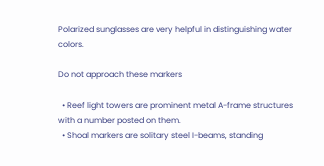Polarized sunglasses are very helpful in distinguishing water colors.

Do not approach these markers

  • Reef light towers are prominent metal A-frame structures with a number posted on them.
  • Shoal markers are solitary steel I-beams, standing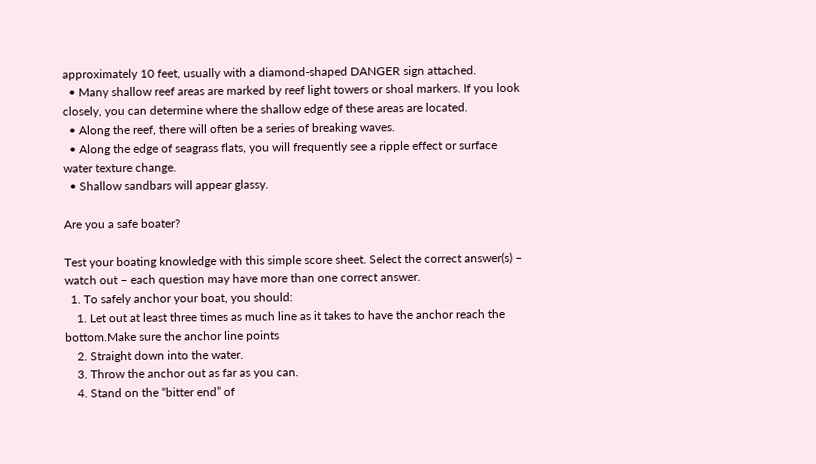approximately 10 feet, usually with a diamond-shaped DANGER sign attached.
  • Many shallow reef areas are marked by reef light towers or shoal markers. If you look closely, you can determine where the shallow edge of these areas are located.
  • Along the reef, there will often be a series of breaking waves.
  • Along the edge of seagrass flats, you will frequently see a ripple effect or surface water texture change.
  • Shallow sandbars will appear glassy.

Are you a safe boater?

Test your boating knowledge with this simple score sheet. Select the correct answer(s) – watch out – each question may have more than one correct answer.
  1. To safely anchor your boat, you should:
    1. Let out at least three times as much line as it takes to have the anchor reach the bottom.Make sure the anchor line points
    2. Straight down into the water.
    3. Throw the anchor out as far as you can.
    4. Stand on the “bitter end” of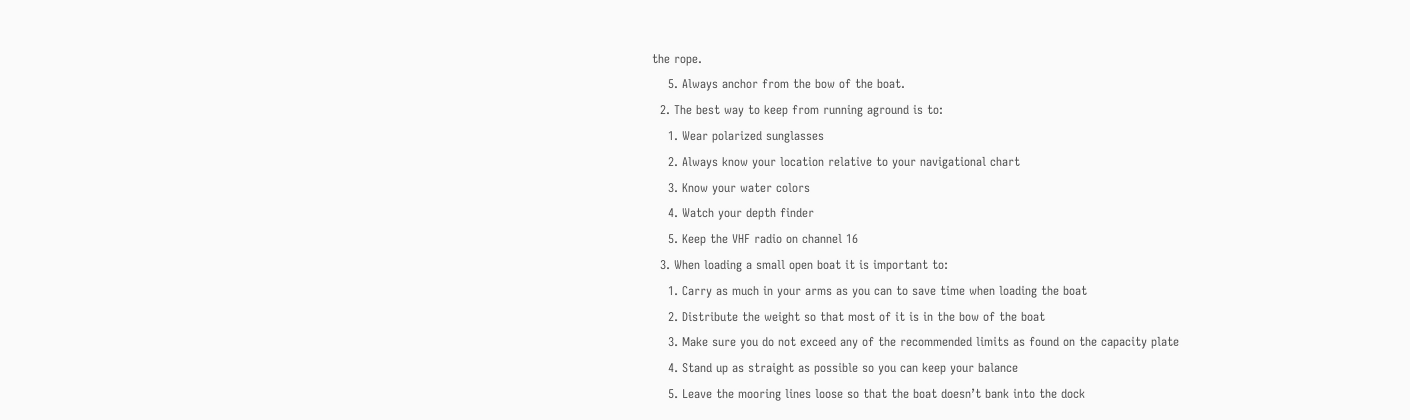the rope.
    5. Always anchor from the bow of the boat.
  2. The best way to keep from running aground is to:
    1. Wear polarized sunglasses
    2. Always know your location relative to your navigational chart
    3. Know your water colors
    4. Watch your depth finder
    5. Keep the VHF radio on channel 16
  3. When loading a small open boat it is important to:
    1. Carry as much in your arms as you can to save time when loading the boat
    2. Distribute the weight so that most of it is in the bow of the boat
    3. Make sure you do not exceed any of the recommended limits as found on the capacity plate
    4. Stand up as straight as possible so you can keep your balance
    5. Leave the mooring lines loose so that the boat doesn’t bank into the dock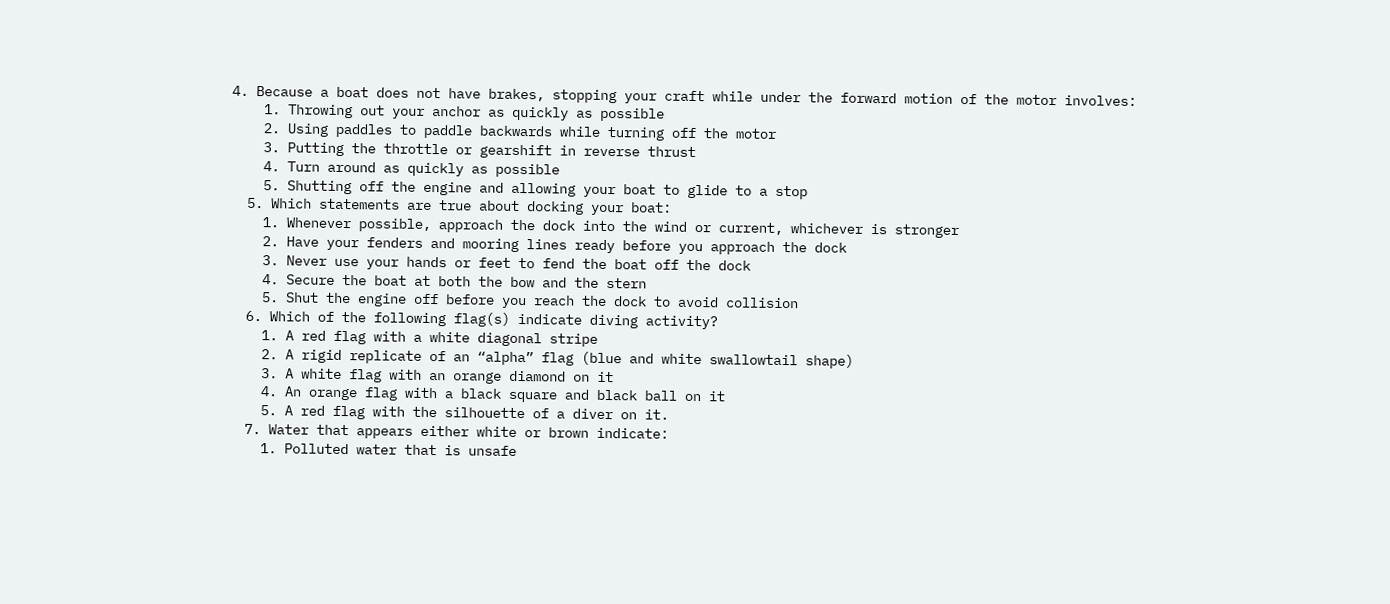4. Because a boat does not have brakes, stopping your craft while under the forward motion of the motor involves:
    1. Throwing out your anchor as quickly as possible
    2. Using paddles to paddle backwards while turning off the motor
    3. Putting the throttle or gearshift in reverse thrust
    4. Turn around as quickly as possible
    5. Shutting off the engine and allowing your boat to glide to a stop
  5. Which statements are true about docking your boat:
    1. Whenever possible, approach the dock into the wind or current, whichever is stronger
    2. Have your fenders and mooring lines ready before you approach the dock
    3. Never use your hands or feet to fend the boat off the dock
    4. Secure the boat at both the bow and the stern
    5. Shut the engine off before you reach the dock to avoid collision
  6. Which of the following flag(s) indicate diving activity?
    1. A red flag with a white diagonal stripe
    2. A rigid replicate of an “alpha” flag (blue and white swallowtail shape)
    3. A white flag with an orange diamond on it
    4. An orange flag with a black square and black ball on it
    5. A red flag with the silhouette of a diver on it.
  7. Water that appears either white or brown indicate:
    1. Polluted water that is unsafe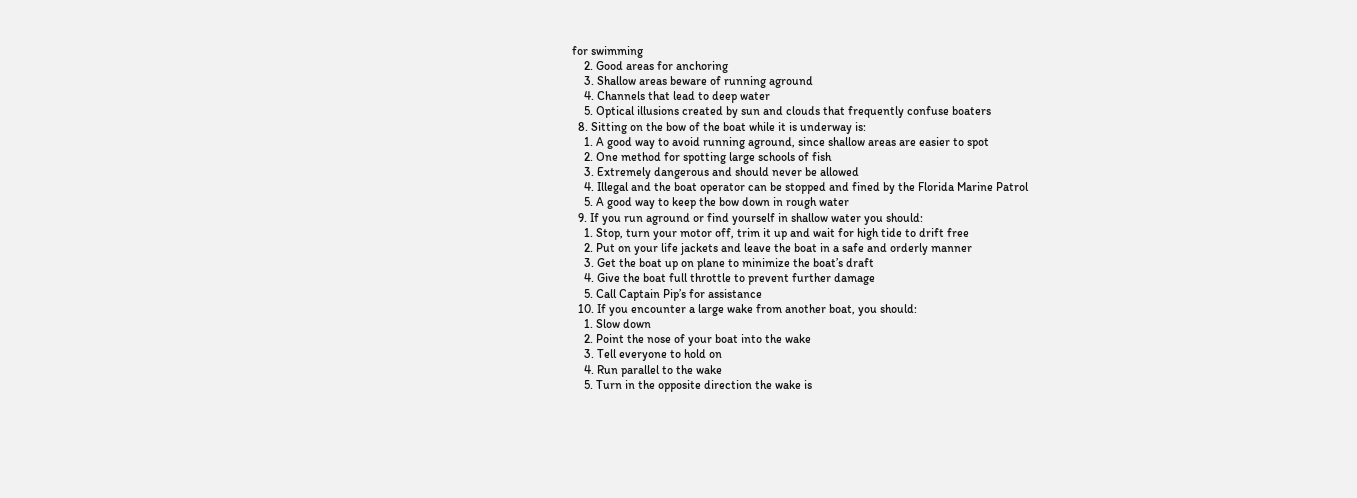for swimming
    2. Good areas for anchoring
    3. Shallow areas beware of running aground
    4. Channels that lead to deep water
    5. Optical illusions created by sun and clouds that frequently confuse boaters
  8. Sitting on the bow of the boat while it is underway is:
    1. A good way to avoid running aground, since shallow areas are easier to spot
    2. One method for spotting large schools of fish
    3. Extremely dangerous and should never be allowed
    4. Illegal and the boat operator can be stopped and fined by the Florida Marine Patrol
    5. A good way to keep the bow down in rough water
  9. If you run aground or find yourself in shallow water you should:
    1. Stop, turn your motor off, trim it up and wait for high tide to drift free
    2. Put on your life jackets and leave the boat in a safe and orderly manner
    3. Get the boat up on plane to minimize the boat’s draft
    4. Give the boat full throttle to prevent further damage
    5. Call Captain Pip’s for assistance
  10. If you encounter a large wake from another boat, you should:
    1. Slow down
    2. Point the nose of your boat into the wake
    3. Tell everyone to hold on
    4. Run parallel to the wake
    5. Turn in the opposite direction the wake is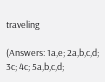traveling

(Answers: 1a,e; 2a,b,c,d; 3c; 4c; 5a,b,c,d;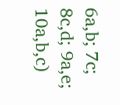6a,b; 7c; 8c,d; 9a,e; 10a,b,c)